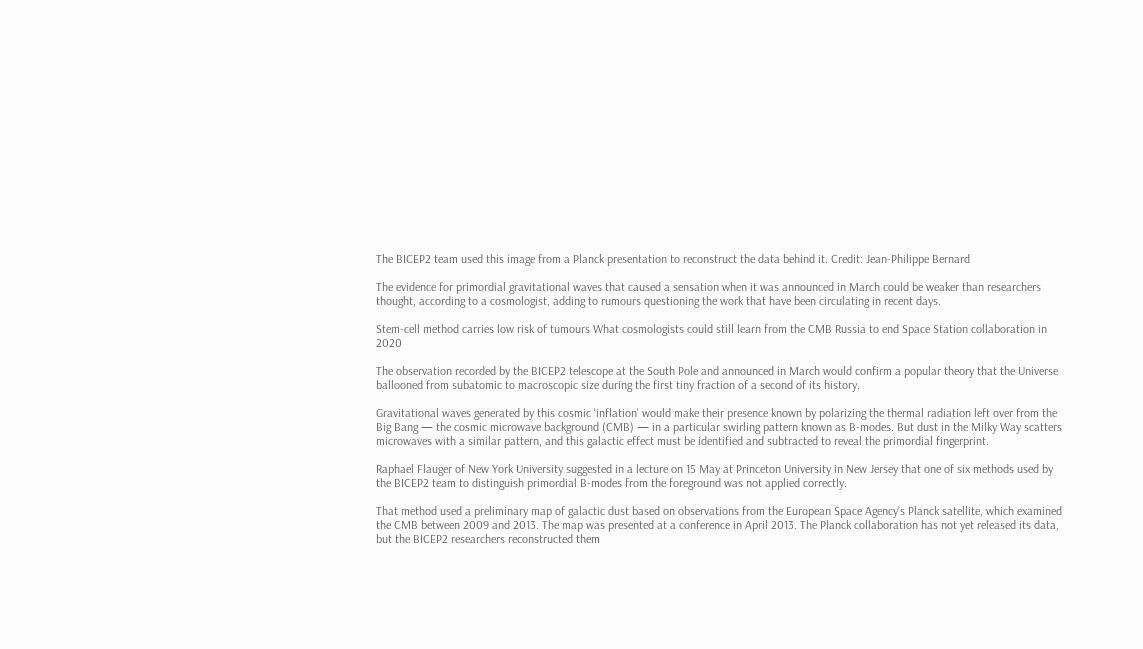The BICEP2 team used this image from a Planck presentation to reconstruct the data behind it. Credit: Jean-Philippe Bernard

The evidence for primordial gravitational waves that caused a sensation when it was announced in March could be weaker than researchers thought, according to a cosmologist, adding to rumours questioning the work that have been circulating in recent days.

Stem-cell method carries low risk of tumours What cosmologists could still learn from the CMB Russia to end Space Station collaboration in 2020

The observation recorded by the BICEP2 telescope at the South Pole and announced in March would confirm a popular theory that the Universe ballooned from subatomic to macroscopic size during the first tiny fraction of a second of its history.

Gravitational waves generated by this cosmic 'inflation' would make their presence known by polarizing the thermal radiation left over from the Big Bang — the cosmic microwave background (CMB) — in a particular swirling pattern known as B-modes. But dust in the Milky Way scatters microwaves with a similar pattern, and this galactic effect must be identified and subtracted to reveal the primordial fingerprint.

Raphael Flauger of New York University suggested in a lecture on 15 May at Princeton University in New Jersey that one of six methods used by the BICEP2 team to distinguish primordial B-modes from the foreground was not applied correctly.

That method used a preliminary map of galactic dust based on observations from the European Space Agency’s Planck satellite, which examined the CMB between 2009 and 2013. The map was presented at a conference in April 2013. The Planck collaboration has not yet released its data, but the BICEP2 researchers reconstructed them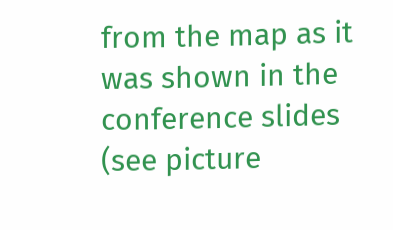from the map as it was shown in the conference slides (see picture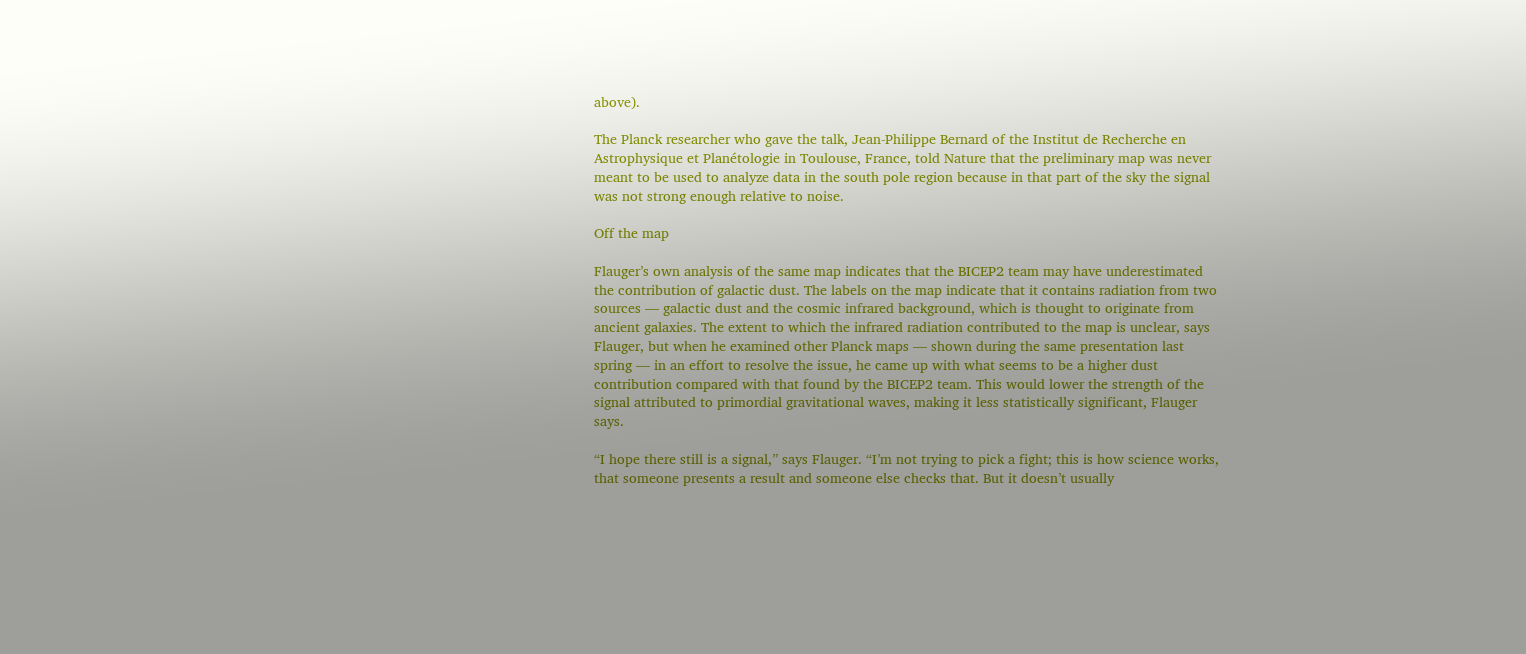above).

The Planck researcher who gave the talk, Jean-Philippe Bernard of the Institut de Recherche en Astrophysique et Planétologie in Toulouse, France, told Nature that the preliminary map was never meant to be used to analyze data in the south pole region because in that part of the sky the signal was not strong enough relative to noise.

Off the map

Flauger’s own analysis of the same map indicates that the BICEP2 team may have underestimated the contribution of galactic dust. The labels on the map indicate that it contains radiation from two sources — galactic dust and the cosmic infrared background, which is thought to originate from ancient galaxies. The extent to which the infrared radiation contributed to the map is unclear, says Flauger, but when he examined other Planck maps — shown during the same presentation last spring — in an effort to resolve the issue, he came up with what seems to be a higher dust contribution compared with that found by the BICEP2 team. This would lower the strength of the signal attributed to primordial gravitational waves, making it less statistically significant, Flauger says.

“I hope there still is a signal,” says Flauger. “I’m not trying to pick a fight; this is how science works, that someone presents a result and someone else checks that. But it doesn’t usually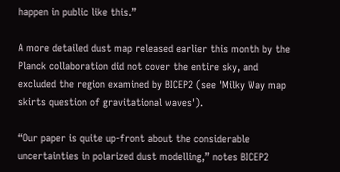happen in public like this.”

A more detailed dust map released earlier this month by the Planck collaboration did not cover the entire sky, and excluded the region examined by BICEP2 (see 'Milky Way map skirts question of gravitational waves').

“Our paper is quite up-front about the considerable uncertainties in polarized dust modelling,” notes BICEP2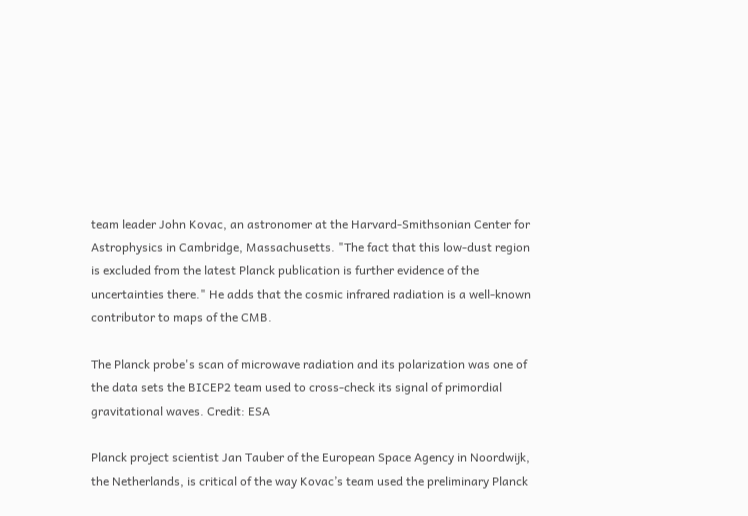team leader John Kovac, an astronomer at the Harvard-Smithsonian Center for Astrophysics in Cambridge, Massachusetts. "The fact that this low-dust region is excluded from the latest Planck publication is further evidence of the uncertainties there." He adds that the cosmic infrared radiation is a well-known contributor to maps of the CMB.

The Planck probe's scan of microwave radiation and its polarization was one of the data sets the BICEP2 team used to cross-check its signal of primordial gravitational waves. Credit: ESA

Planck project scientist Jan Tauber of the European Space Agency in Noordwijk, the Netherlands, is critical of the way Kovac’s team used the preliminary Planck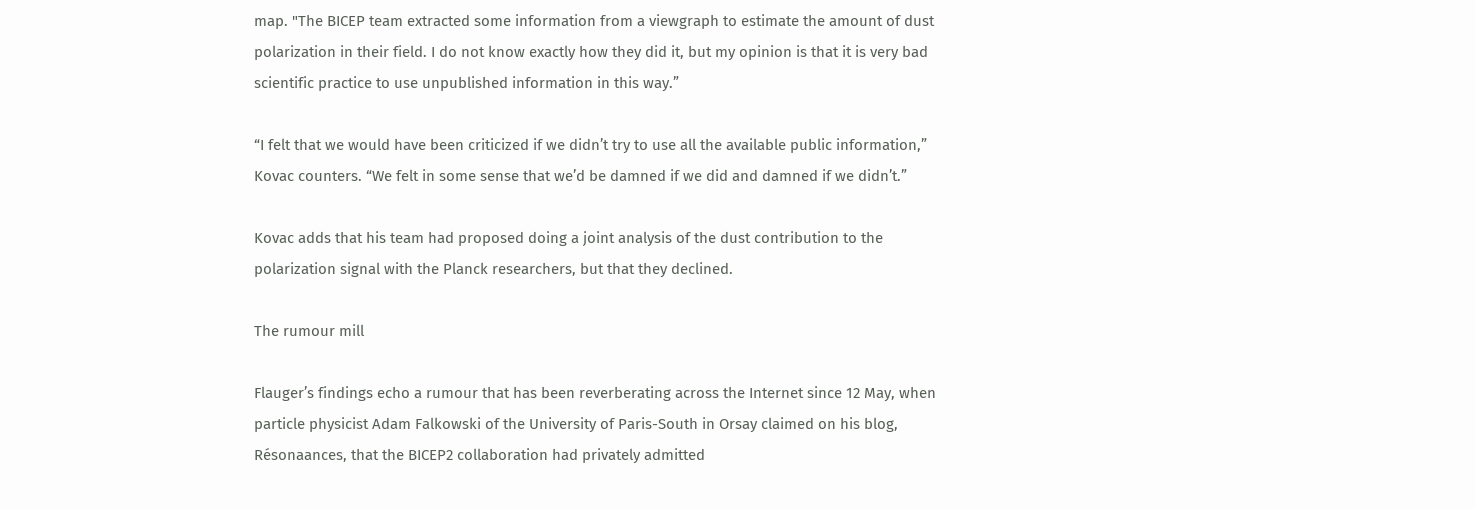map. "The BICEP team extracted some information from a viewgraph to estimate the amount of dust polarization in their field. I do not know exactly how they did it, but my opinion is that it is very bad scientific practice to use unpublished information in this way.”

“I felt that we would have been criticized if we didn’t try to use all the available public information,” Kovac counters. “We felt in some sense that we’d be damned if we did and damned if we didn’t.”

Kovac adds that his team had proposed doing a joint analysis of the dust contribution to the polarization signal with the Planck researchers, but that they declined.

The rumour mill

Flauger’s findings echo a rumour that has been reverberating across the Internet since 12 May, when particle physicist Adam Falkowski of the University of Paris-South in Orsay claimed on his blog, Résonaances, that the BICEP2 collaboration had privately admitted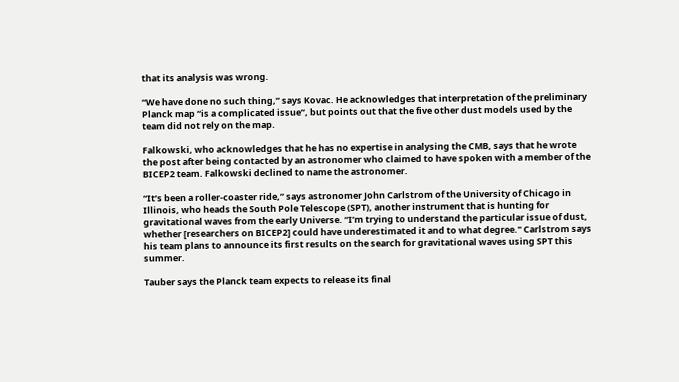that its analysis was wrong.

“We have done no such thing,” says Kovac. He acknowledges that interpretation of the preliminary Planck map “is a complicated issue”, but points out that the five other dust models used by the team did not rely on the map.

Falkowski, who acknowledges that he has no expertise in analysing the CMB, says that he wrote the post after being contacted by an astronomer who claimed to have spoken with a member of the BICEP2 team. Falkowski declined to name the astronomer.

“It’s been a roller-coaster ride,” says astronomer John Carlstrom of the University of Chicago in Illinois, who heads the South Pole Telescope (SPT), another instrument that is hunting for gravitational waves from the early Universe. “I’m trying to understand the particular issue of dust, whether [researchers on BICEP2] could have underestimated it and to what degree." Carlstrom says his team plans to announce its first results on the search for gravitational waves using SPT this summer.

Tauber says the Planck team expects to release its final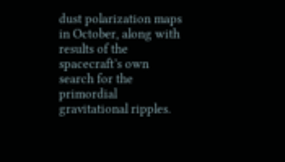dust polarization maps in October, along with results of the spacecraft’s own search for the primordial gravitational ripples.